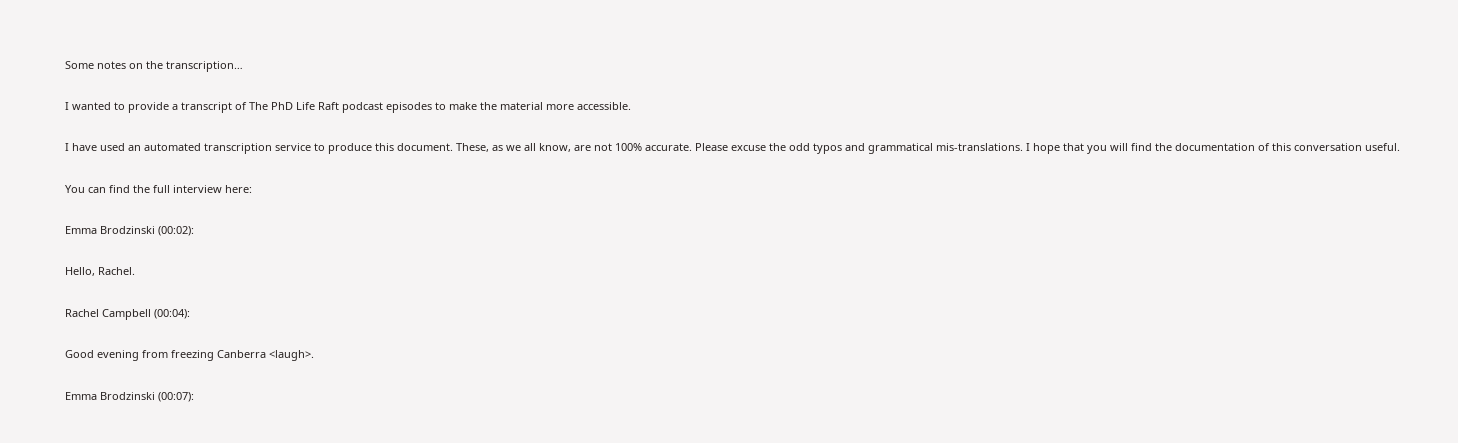Some notes on the transcription…

I wanted to provide a transcript of The PhD Life Raft podcast episodes to make the material more accessible.

I have used an automated transcription service to produce this document. These, as we all know, are not 100% accurate. Please excuse the odd typos and grammatical mis-translations. I hope that you will find the documentation of this conversation useful.

You can find the full interview here:

Emma Brodzinski (00:02):

Hello, Rachel.

Rachel Campbell (00:04):

Good evening from freezing Canberra <laugh>.

Emma Brodzinski (00:07):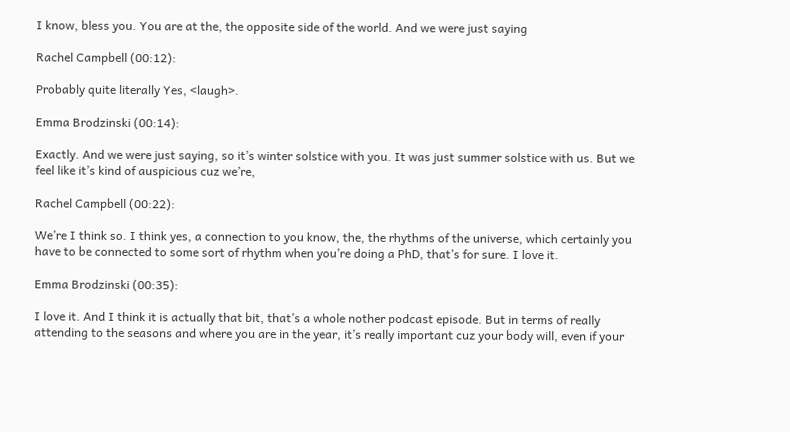I know, bless you. You are at the, the opposite side of the world. And we were just saying

Rachel Campbell (00:12):

Probably quite literally Yes, <laugh>.

Emma Brodzinski (00:14):

Exactly. And we were just saying, so it’s winter solstice with you. It was just summer solstice with us. But we feel like it’s kind of auspicious cuz we’re,

Rachel Campbell (00:22):

We’re I think so. I think yes, a connection to you know, the, the rhythms of the universe, which certainly you have to be connected to some sort of rhythm when you’re doing a PhD, that’s for sure. I love it.

Emma Brodzinski (00:35):

I love it. And I think it is actually that bit, that’s a whole nother podcast episode. But in terms of really attending to the seasons and where you are in the year, it’s really important cuz your body will, even if your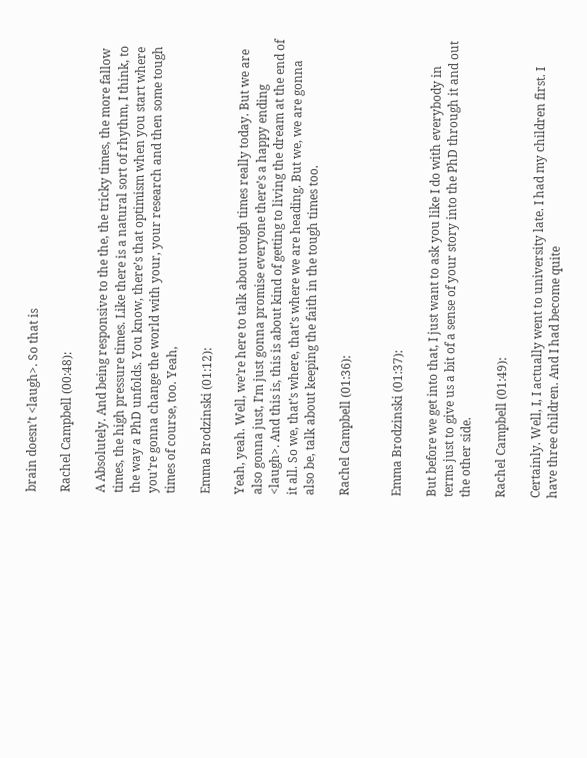brain doesn’t <laugh>. So that is

Rachel Campbell (00:48):

A Absolutely. And being responsive to the the, the tricky times, the more fallow times, the high pressure times. Like there is a natural sort of rhythm, I think, to the way a PhD unfolds. You know, there’s that optimism when you start where you’re gonna change the world with your, your research and then some tough times of course, too. Yeah,

Emma Brodzinski (01:12):

Yeah, yeah. Well, we’re here to talk about tough times really today. But we are also gonna just, I’m just gonna promise everyone there’s a happy ending <laugh>. And this is, this is about kind of getting to living the dream at the end of it all. So we, that’s where, that’s where we are heading. But we, we are gonna also be, talk about keeping the faith in the tough times too.

Rachel Campbell (01:36):


Emma Brodzinski (01:37):

But before we get into that, I just want to ask you like I do with everybody in terms just to give us a bit of a sense of your story into the PhD through it and out the other side.

Rachel Campbell (01:49):

Certainly. Well, I, I actually went to university late. I had my children first. I have three children. And I had become quite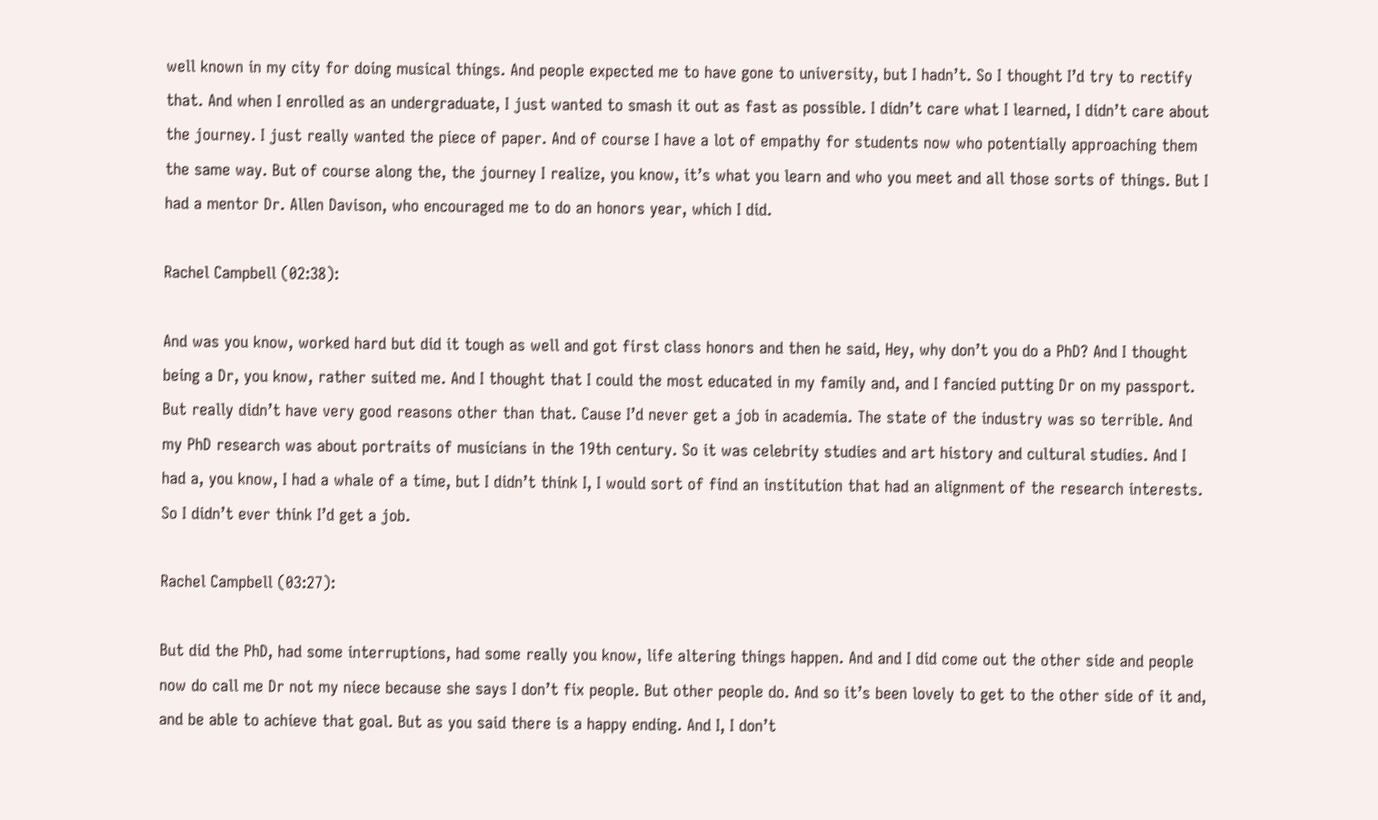well known in my city for doing musical things. And people expected me to have gone to university, but I hadn’t. So I thought I’d try to rectify that. And when I enrolled as an undergraduate, I just wanted to smash it out as fast as possible. I didn’t care what I learned, I didn’t care about the journey. I just really wanted the piece of paper. And of course I have a lot of empathy for students now who potentially approaching them the same way. But of course along the, the journey I realize, you know, it’s what you learn and who you meet and all those sorts of things. But I had a mentor Dr. Allen Davison, who encouraged me to do an honors year, which I did.

Rachel Campbell (02:38):

And was you know, worked hard but did it tough as well and got first class honors and then he said, Hey, why don’t you do a PhD? And I thought being a Dr, you know, rather suited me. And I thought that I could the most educated in my family and, and I fancied putting Dr on my passport. But really didn’t have very good reasons other than that. Cause I’d never get a job in academia. The state of the industry was so terrible. And my PhD research was about portraits of musicians in the 19th century. So it was celebrity studies and art history and cultural studies. And I had a, you know, I had a whale of a time, but I didn’t think I, I would sort of find an institution that had an alignment of the research interests. So I didn’t ever think I’d get a job.

Rachel Campbell (03:27):

But did the PhD, had some interruptions, had some really you know, life altering things happen. And and I did come out the other side and people now do call me Dr not my niece because she says I don’t fix people. But other people do. And so it’s been lovely to get to the other side of it and, and be able to achieve that goal. But as you said there is a happy ending. And I, I don’t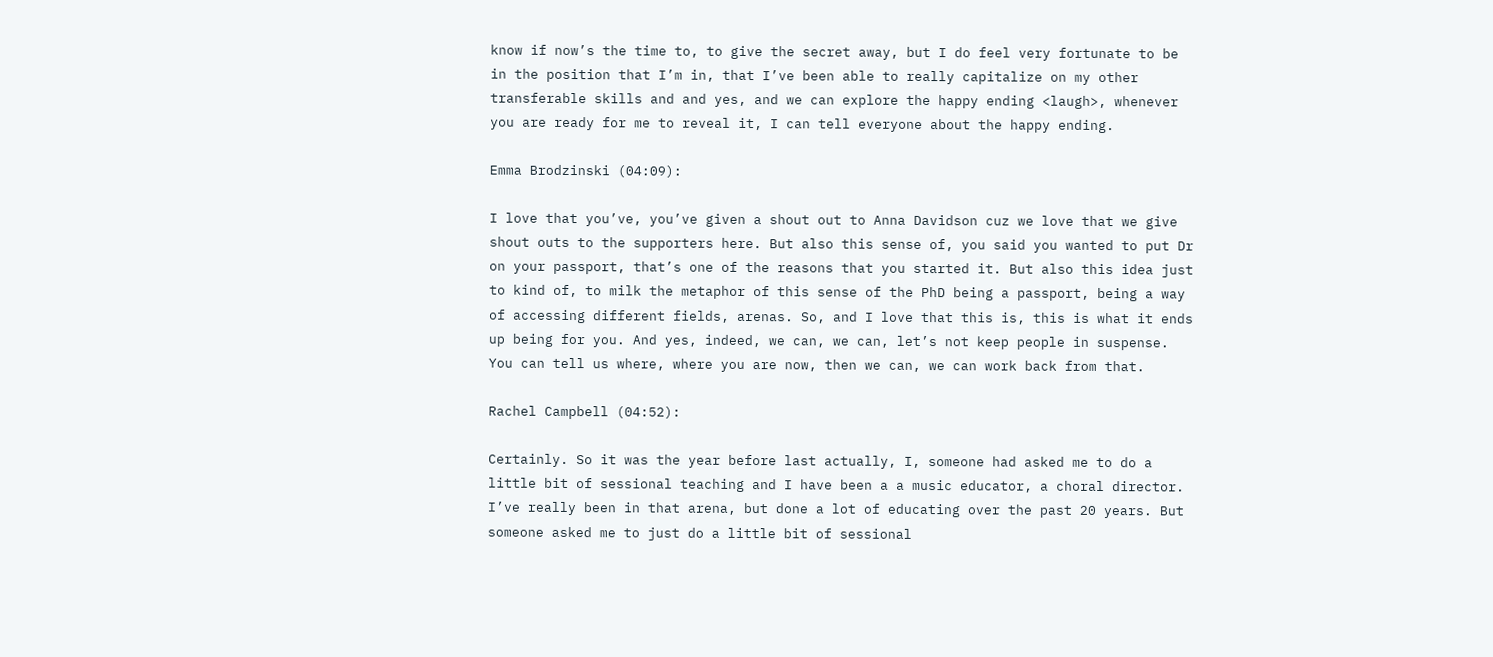know if now’s the time to, to give the secret away, but I do feel very fortunate to be in the position that I’m in, that I’ve been able to really capitalize on my other transferable skills and and yes, and we can explore the happy ending <laugh>, whenever you are ready for me to reveal it, I can tell everyone about the happy ending.

Emma Brodzinski (04:09):

I love that you’ve, you’ve given a shout out to Anna Davidson cuz we love that we give shout outs to the supporters here. But also this sense of, you said you wanted to put Dr on your passport, that’s one of the reasons that you started it. But also this idea just to kind of, to milk the metaphor of this sense of the PhD being a passport, being a way of accessing different fields, arenas. So, and I love that this is, this is what it ends up being for you. And yes, indeed, we can, we can, let’s not keep people in suspense. You can tell us where, where you are now, then we can, we can work back from that.

Rachel Campbell (04:52):

Certainly. So it was the year before last actually, I, someone had asked me to do a little bit of sessional teaching and I have been a a music educator, a choral director. I’ve really been in that arena, but done a lot of educating over the past 20 years. But someone asked me to just do a little bit of sessional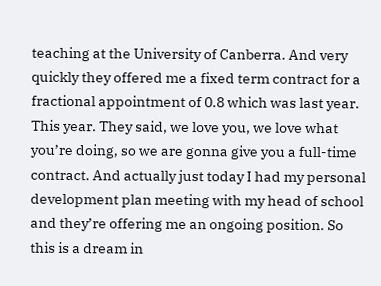teaching at the University of Canberra. And very quickly they offered me a fixed term contract for a fractional appointment of 0.8 which was last year. This year. They said, we love you, we love what you’re doing, so we are gonna give you a full-time contract. And actually just today I had my personal development plan meeting with my head of school and they’re offering me an ongoing position. So this is a dream in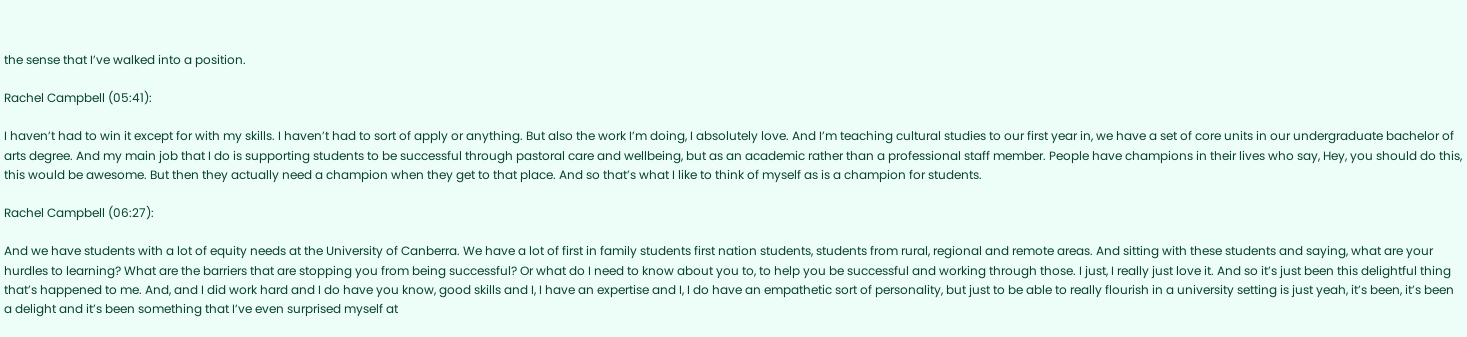the sense that I’ve walked into a position.

Rachel Campbell (05:41):

I haven’t had to win it except for with my skills. I haven’t had to sort of apply or anything. But also the work I’m doing, I absolutely love. And I’m teaching cultural studies to our first year in, we have a set of core units in our undergraduate bachelor of arts degree. And my main job that I do is supporting students to be successful through pastoral care and wellbeing, but as an academic rather than a professional staff member. People have champions in their lives who say, Hey, you should do this, this would be awesome. But then they actually need a champion when they get to that place. And so that’s what I like to think of myself as is a champion for students.

Rachel Campbell (06:27):

And we have students with a lot of equity needs at the University of Canberra. We have a lot of first in family students first nation students, students from rural, regional and remote areas. And sitting with these students and saying, what are your hurdles to learning? What are the barriers that are stopping you from being successful? Or what do I need to know about you to, to help you be successful and working through those. I just, I really just love it. And so it’s just been this delightful thing that’s happened to me. And, and I did work hard and I do have you know, good skills and I, I have an expertise and I, I do have an empathetic sort of personality, but just to be able to really flourish in a university setting is just yeah, it’s been, it’s been a delight and it’s been something that I’ve even surprised myself at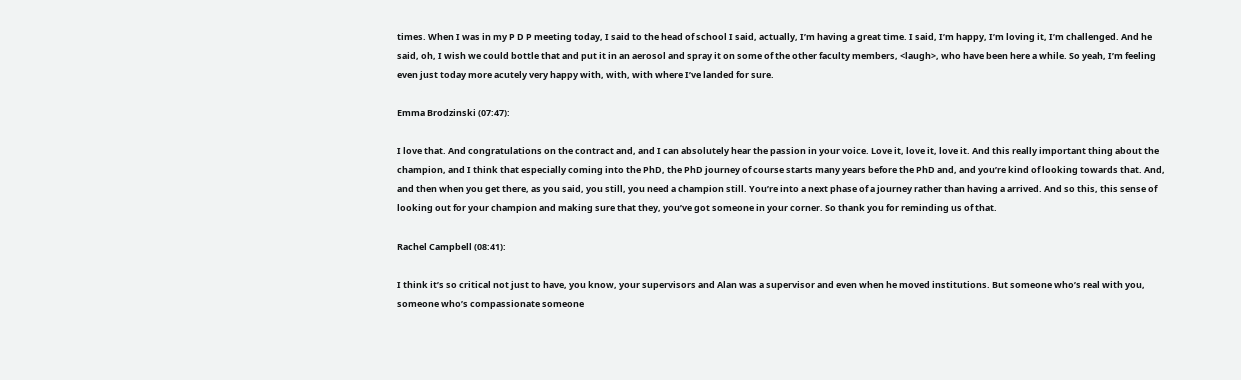times. When I was in my P D P meeting today, I said to the head of school I said, actually, I’m having a great time. I said, I’m happy, I’m loving it, I’m challenged. And he said, oh, I wish we could bottle that and put it in an aerosol and spray it on some of the other faculty members, <laugh>, who have been here a while. So yeah, I’m feeling even just today more acutely very happy with, with, with where I’ve landed for sure.

Emma Brodzinski (07:47):

I love that. And congratulations on the contract and, and I can absolutely hear the passion in your voice. Love it, love it, love it. And this really important thing about the champion, and I think that especially coming into the PhD, the PhD journey of course starts many years before the PhD and, and you’re kind of looking towards that. And, and then when you get there, as you said, you still, you need a champion still. You’re into a next phase of a journey rather than having a arrived. And so this, this sense of looking out for your champion and making sure that they, you’ve got someone in your corner. So thank you for reminding us of that.

Rachel Campbell (08:41):

I think it’s so critical not just to have, you know, your supervisors and Alan was a supervisor and even when he moved institutions. But someone who’s real with you, someone who’s compassionate someone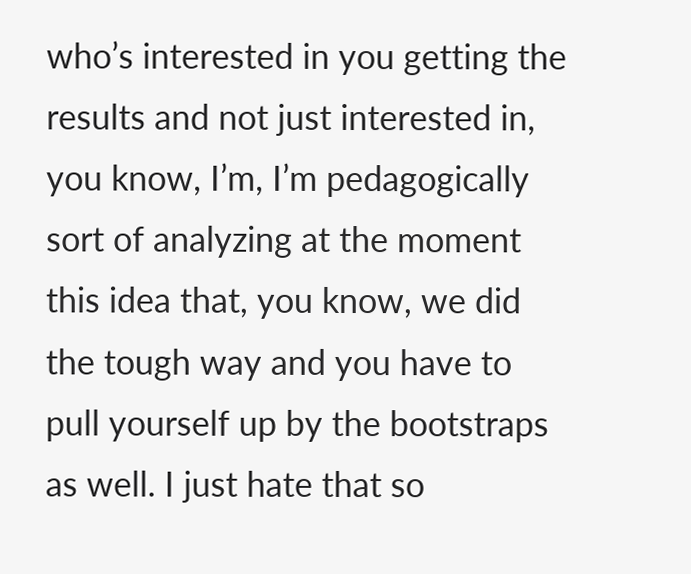who’s interested in you getting the results and not just interested in, you know, I’m, I’m pedagogically sort of analyzing at the moment this idea that, you know, we did the tough way and you have to pull yourself up by the bootstraps as well. I just hate that so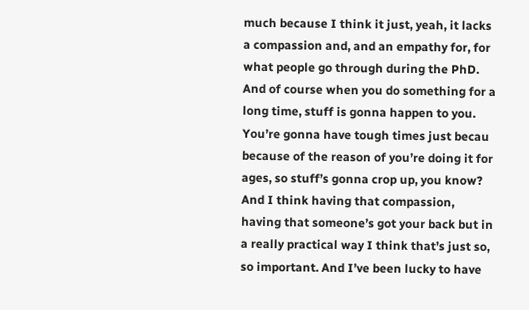much because I think it just, yeah, it lacks a compassion and, and an empathy for, for what people go through during the PhD. And of course when you do something for a long time, stuff is gonna happen to you. You’re gonna have tough times just becau because of the reason of you’re doing it for ages, so stuff’s gonna crop up, you know? And I think having that compassion, having that someone’s got your back but in a really practical way I think that’s just so, so important. And I’ve been lucky to have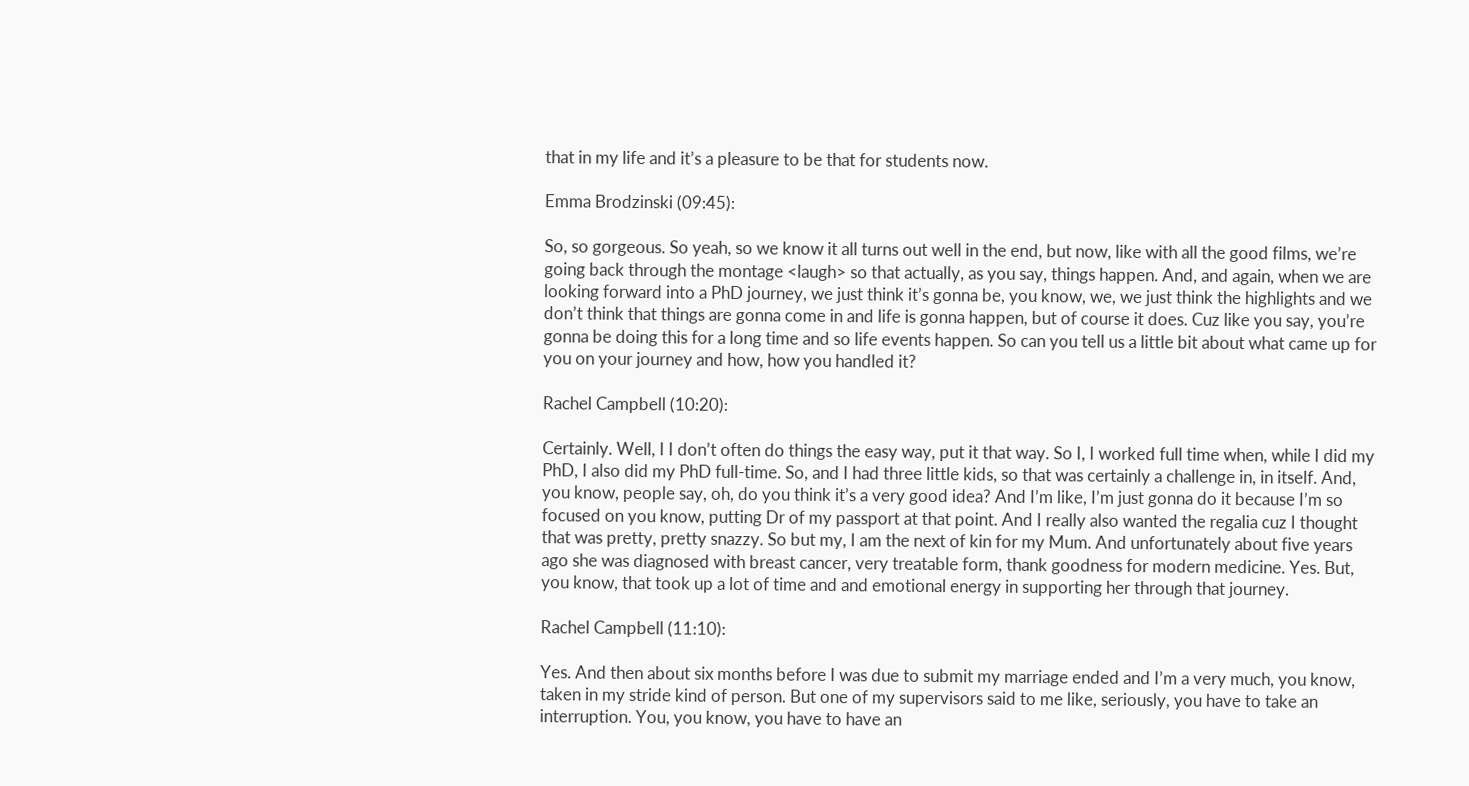that in my life and it’s a pleasure to be that for students now.

Emma Brodzinski (09:45):

So, so gorgeous. So yeah, so we know it all turns out well in the end, but now, like with all the good films, we’re going back through the montage <laugh> so that actually, as you say, things happen. And, and again, when we are looking forward into a PhD journey, we just think it’s gonna be, you know, we, we just think the highlights and we don’t think that things are gonna come in and life is gonna happen, but of course it does. Cuz like you say, you’re gonna be doing this for a long time and so life events happen. So can you tell us a little bit about what came up for you on your journey and how, how you handled it?

Rachel Campbell (10:20):

Certainly. Well, I I don’t often do things the easy way, put it that way. So I, I worked full time when, while I did my PhD, I also did my PhD full-time. So, and I had three little kids, so that was certainly a challenge in, in itself. And, you know, people say, oh, do you think it’s a very good idea? And I’m like, I’m just gonna do it because I’m so focused on you know, putting Dr of my passport at that point. And I really also wanted the regalia cuz I thought that was pretty, pretty snazzy. So but my, I am the next of kin for my Mum. And unfortunately about five years ago she was diagnosed with breast cancer, very treatable form, thank goodness for modern medicine. Yes. But, you know, that took up a lot of time and and emotional energy in supporting her through that journey.

Rachel Campbell (11:10):

Yes. And then about six months before I was due to submit my marriage ended and I’m a very much, you know, taken in my stride kind of person. But one of my supervisors said to me like, seriously, you have to take an interruption. You, you know, you have to have an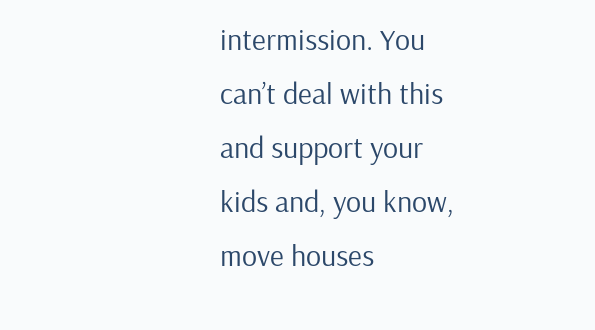intermission. You can’t deal with this and support your kids and, you know, move houses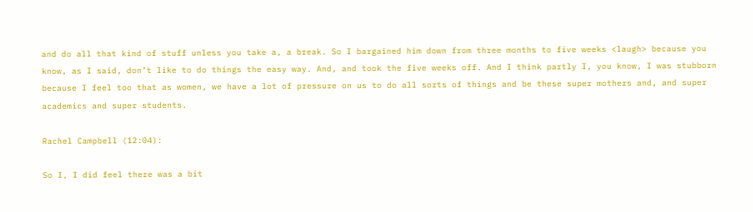and do all that kind of stuff unless you take a, a break. So I bargained him down from three months to five weeks <laugh> because you know, as I said, don’t like to do things the easy way. And, and took the five weeks off. And I think partly I, you know, I was stubborn because I feel too that as women, we have a lot of pressure on us to do all sorts of things and be these super mothers and, and super academics and super students.

Rachel Campbell (12:04):

So I, I did feel there was a bit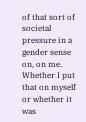of that sort of societal pressure in a gender sense on, on me. Whether I put that on myself or whether it was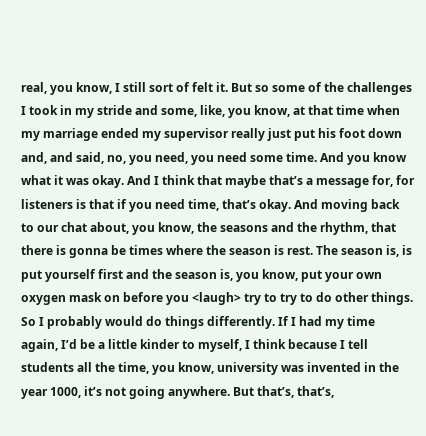real, you know, I still sort of felt it. But so some of the challenges I took in my stride and some, like, you know, at that time when my marriage ended my supervisor really just put his foot down and, and said, no, you need, you need some time. And you know what it was okay. And I think that maybe that’s a message for, for listeners is that if you need time, that’s okay. And moving back to our chat about, you know, the seasons and the rhythm, that there is gonna be times where the season is rest. The season is, is put yourself first and the season is, you know, put your own oxygen mask on before you <laugh> try to try to do other things. So I probably would do things differently. If I had my time again, I’d be a little kinder to myself, I think because I tell students all the time, you know, university was invented in the year 1000, it’s not going anywhere. But that’s, that’s,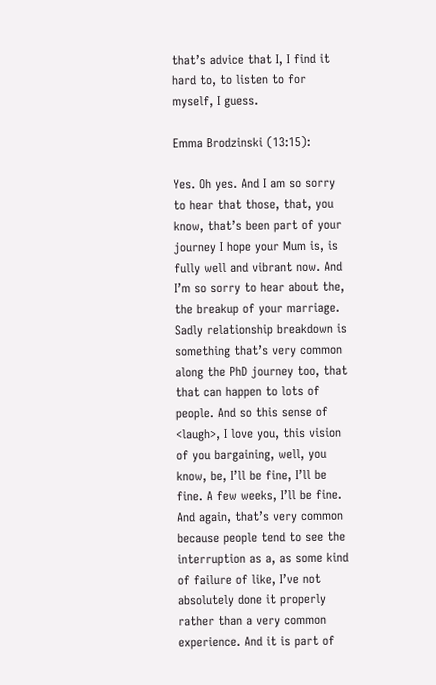that’s advice that I, I find it hard to, to listen to for myself, I guess.

Emma Brodzinski (13:15):

Yes. Oh yes. And I am so sorry to hear that those, that, you know, that’s been part of your journey I hope your Mum is, is fully well and vibrant now. And I’m so sorry to hear about the, the breakup of your marriage. Sadly relationship breakdown is something that’s very common along the PhD journey too, that that can happen to lots of people. And so this sense of <laugh>, I love you, this vision of you bargaining, well, you know, be, I’ll be fine, I’ll be fine. A few weeks, I’ll be fine. And again, that’s very common because people tend to see the interruption as a, as some kind of failure of like, I’ve not absolutely done it properly rather than a very common experience. And it is part of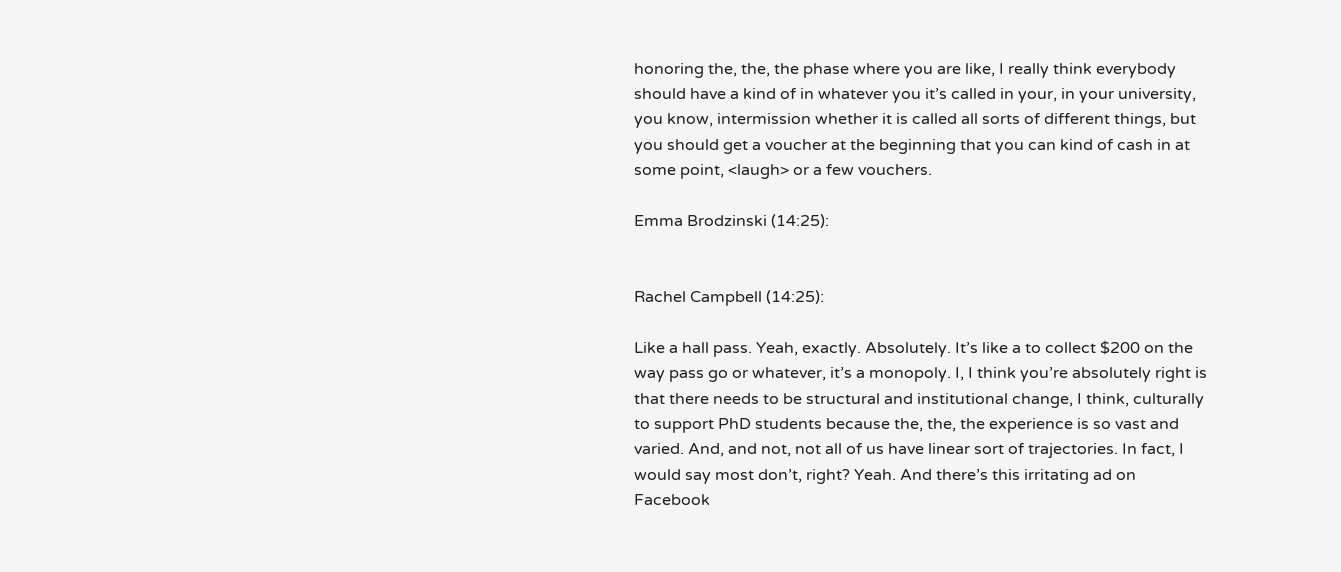honoring the, the, the phase where you are like, I really think everybody should have a kind of in whatever you it’s called in your, in your university, you know, intermission whether it is called all sorts of different things, but you should get a voucher at the beginning that you can kind of cash in at some point, <laugh> or a few vouchers.

Emma Brodzinski (14:25):


Rachel Campbell (14:25):

Like a hall pass. Yeah, exactly. Absolutely. It’s like a to collect $200 on the way pass go or whatever, it’s a monopoly. I, I think you’re absolutely right is that there needs to be structural and institutional change, I think, culturally to support PhD students because the, the, the experience is so vast and varied. And, and not, not all of us have linear sort of trajectories. In fact, I would say most don’t, right? Yeah. And there’s this irritating ad on Facebook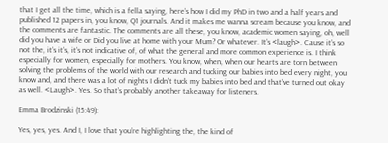that I get all the time, which is a fella saying, here’s how I did my PhD in two and a half years and published 12 papers in, you know, Q1 journals. And it makes me wanna scream because you know, and the comments are fantastic. The comments are all these, you know, academic women saying, oh, well did you have a wife or Did you live at home with your Mum? Or whatever. It’s <laugh>. Cause it’s so not the, it’s it’s, it’s not indicative of, of what the general and more common experience is. I think especially for women, especially for mothers. You know, when, when our hearts are torn between solving the problems of the world with our research and tucking our babies into bed every night, you know and, and there was a lot of nights I didn’t tuck my babies into bed and that’ve turned out okay as well. <Laugh>. Yes. So that’s probably another takeaway for listeners.

Emma Brodzinski (15:49):

Yes, yes, yes. And I, I love that you’re highlighting the, the kind of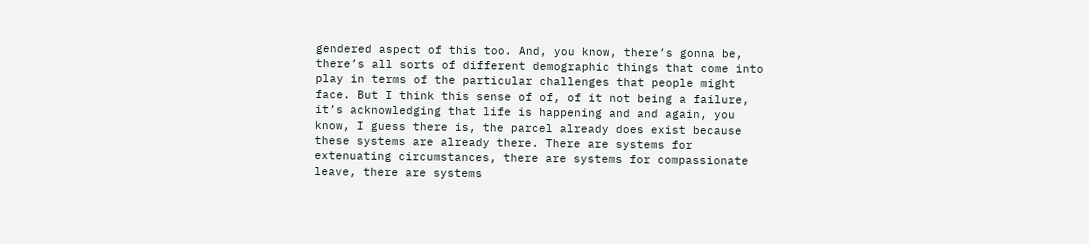gendered aspect of this too. And, you know, there’s gonna be, there’s all sorts of different demographic things that come into play in terms of the particular challenges that people might face. But I think this sense of of, of it not being a failure, it’s acknowledging that life is happening and and again, you know, I guess there is, the parcel already does exist because these systems are already there. There are systems for extenuating circumstances, there are systems for compassionate leave, there are systems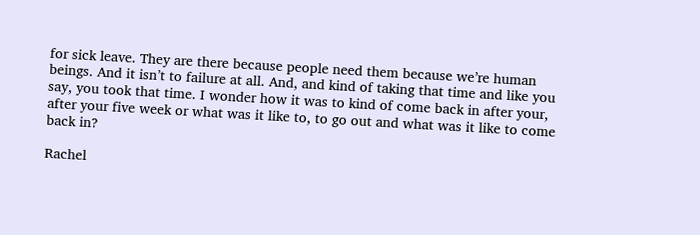for sick leave. They are there because people need them because we’re human beings. And it isn’t to failure at all. And, and kind of taking that time and like you say, you took that time. I wonder how it was to kind of come back in after your, after your five week or what was it like to, to go out and what was it like to come back in?

Rachel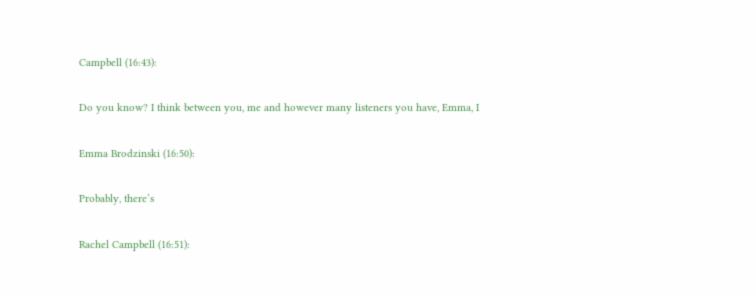Campbell (16:43):

Do you know? I think between you, me and however many listeners you have, Emma, I

Emma Brodzinski (16:50):

Probably, there’s

Rachel Campbell (16:51):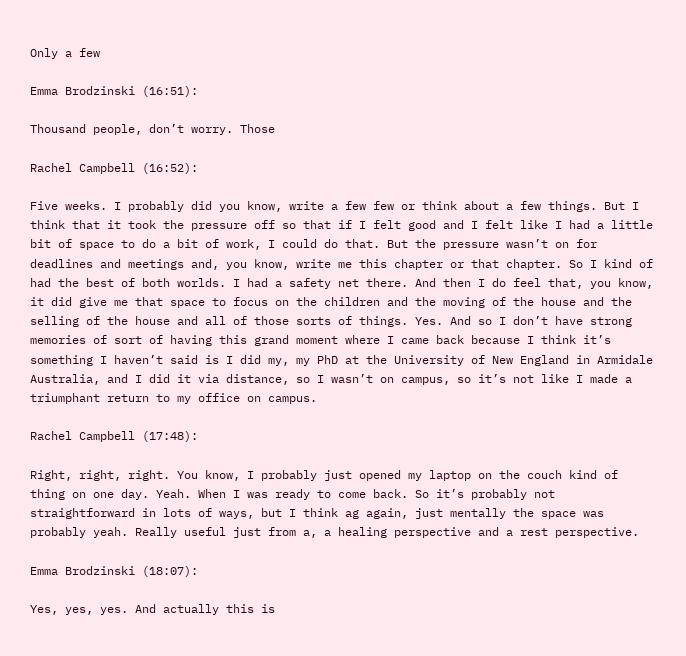Only a few

Emma Brodzinski (16:51):

Thousand people, don’t worry. Those

Rachel Campbell (16:52):

Five weeks. I probably did you know, write a few few or think about a few things. But I think that it took the pressure off so that if I felt good and I felt like I had a little bit of space to do a bit of work, I could do that. But the pressure wasn’t on for deadlines and meetings and, you know, write me this chapter or that chapter. So I kind of had the best of both worlds. I had a safety net there. And then I do feel that, you know, it did give me that space to focus on the children and the moving of the house and the selling of the house and all of those sorts of things. Yes. And so I don’t have strong memories of sort of having this grand moment where I came back because I think it’s something I haven’t said is I did my, my PhD at the University of New England in Armidale Australia, and I did it via distance, so I wasn’t on campus, so it’s not like I made a triumphant return to my office on campus.

Rachel Campbell (17:48):

Right, right, right. You know, I probably just opened my laptop on the couch kind of thing on one day. Yeah. When I was ready to come back. So it’s probably not straightforward in lots of ways, but I think ag again, just mentally the space was probably yeah. Really useful just from a, a healing perspective and a rest perspective.

Emma Brodzinski (18:07):

Yes, yes, yes. And actually this is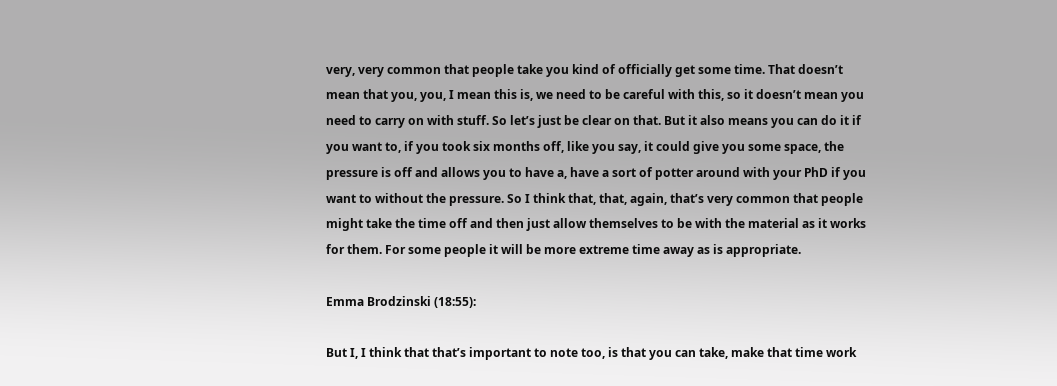very, very common that people take you kind of officially get some time. That doesn’t mean that you, you, I mean this is, we need to be careful with this, so it doesn’t mean you need to carry on with stuff. So let’s just be clear on that. But it also means you can do it if you want to, if you took six months off, like you say, it could give you some space, the pressure is off and allows you to have a, have a sort of potter around with your PhD if you want to without the pressure. So I think that, that, again, that’s very common that people might take the time off and then just allow themselves to be with the material as it works for them. For some people it will be more extreme time away as is appropriate.

Emma Brodzinski (18:55):

But I, I think that that’s important to note too, is that you can take, make that time work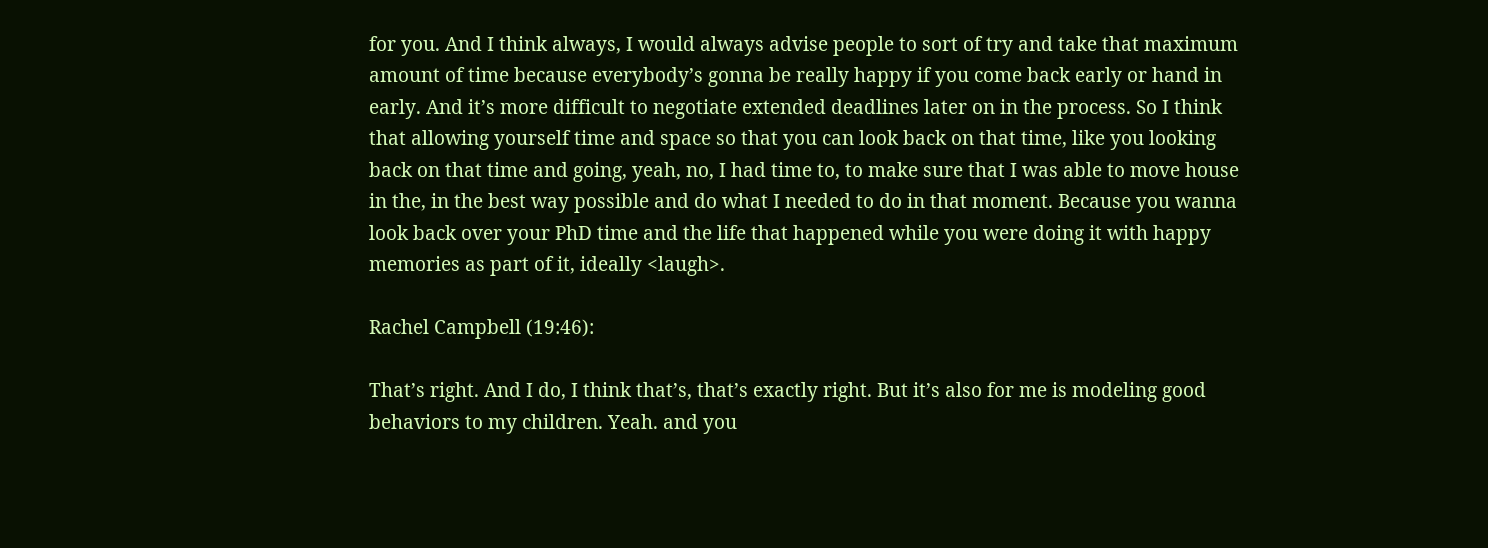for you. And I think always, I would always advise people to sort of try and take that maximum amount of time because everybody’s gonna be really happy if you come back early or hand in early. And it’s more difficult to negotiate extended deadlines later on in the process. So I think that allowing yourself time and space so that you can look back on that time, like you looking back on that time and going, yeah, no, I had time to, to make sure that I was able to move house in the, in the best way possible and do what I needed to do in that moment. Because you wanna look back over your PhD time and the life that happened while you were doing it with happy memories as part of it, ideally <laugh>.

Rachel Campbell (19:46):

That’s right. And I do, I think that’s, that’s exactly right. But it’s also for me is modeling good behaviors to my children. Yeah. and you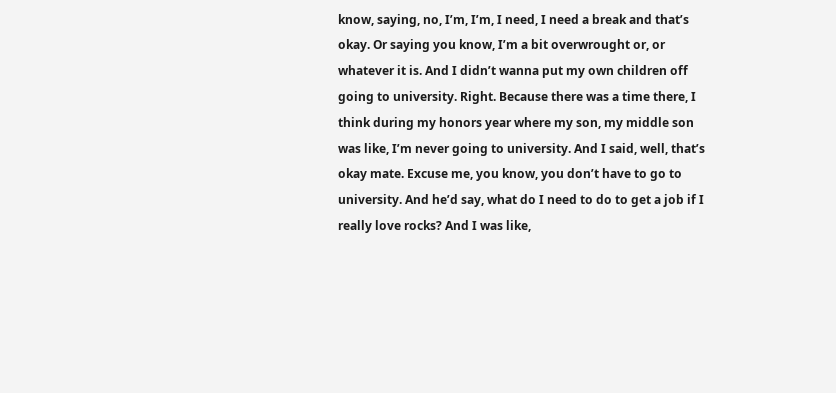know, saying, no, I’m, I’m, I need, I need a break and that’s okay. Or saying you know, I’m a bit overwrought or, or whatever it is. And I didn’t wanna put my own children off going to university. Right. Because there was a time there, I think during my honors year where my son, my middle son was like, I’m never going to university. And I said, well, that’s okay mate. Excuse me, you know, you don’t have to go to university. And he’d say, what do I need to do to get a job if I really love rocks? And I was like,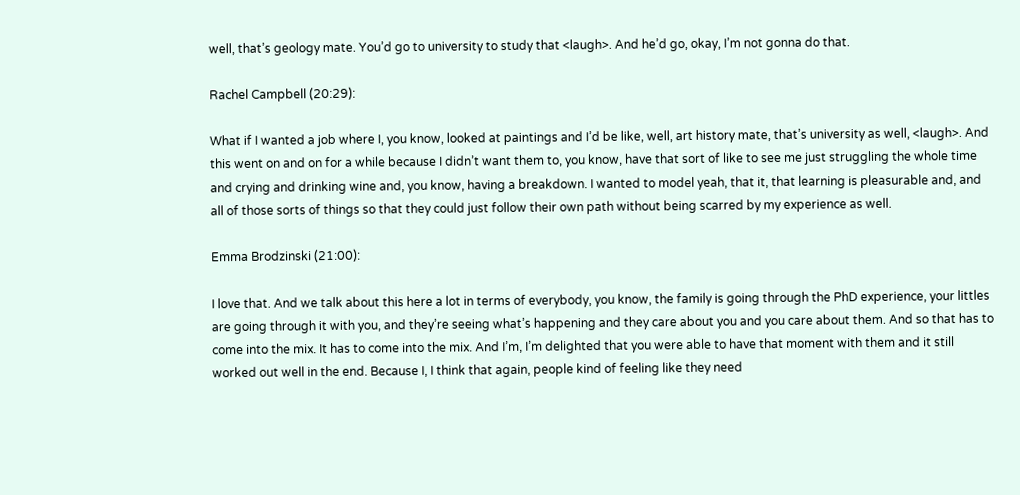well, that’s geology mate. You’d go to university to study that <laugh>. And he’d go, okay, I’m not gonna do that.

Rachel Campbell (20:29):

What if I wanted a job where I, you know, looked at paintings and I’d be like, well, art history mate, that’s university as well, <laugh>. And this went on and on for a while because I didn’t want them to, you know, have that sort of like to see me just struggling the whole time and crying and drinking wine and, you know, having a breakdown. I wanted to model yeah, that it, that learning is pleasurable and, and all of those sorts of things so that they could just follow their own path without being scarred by my experience as well.

Emma Brodzinski (21:00):

I love that. And we talk about this here a lot in terms of everybody, you know, the family is going through the PhD experience, your littles are going through it with you, and they’re seeing what’s happening and they care about you and you care about them. And so that has to come into the mix. It has to come into the mix. And I’m, I’m delighted that you were able to have that moment with them and it still worked out well in the end. Because I, I think that again, people kind of feeling like they need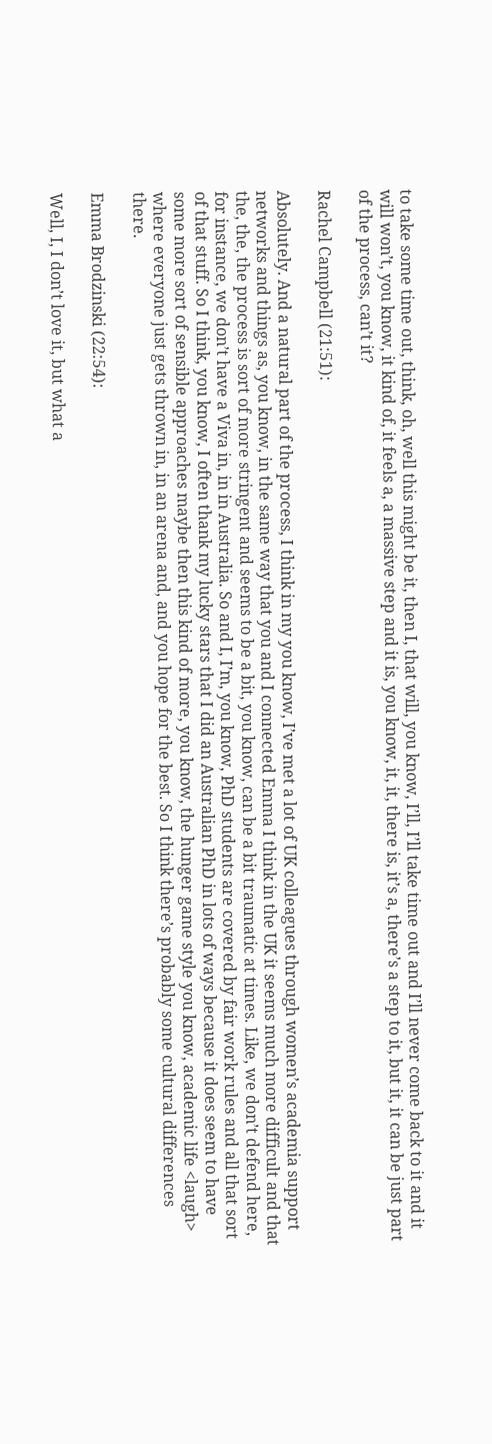to take some time out, think, oh, well this might be it, then I, that will, you know, I’ll, I’ll take time out and I’ll never come back to it and it will won’t, you know, it kind of, it feels a, a massive step and it is, you know, it, it, there is, it’s a, there’s a step to it, but it, it can be just part of the process, can’t it?

Rachel Campbell (21:51):

Absolutely. And a natural part of the process, I think in my you know, I’ve met a lot of UK colleagues through women’s academia support networks and things as, you know, in the same way that you and I connected Emma I think in the UK it seems much more difficult and that the, the, the process is sort of more stringent and seems to be a bit, you know, can be a bit traumatic at times. Like, we don’t defend here, for instance, we don’t have a Viva in, in in Australia. So and I, I’m, you know, PhD students are covered by fair work rules and all that sort of that stuff. So I think, you know, I often thank my lucky stars that I did an Australian PhD in lots of ways because it does seem to have some more sort of sensible approaches maybe then this kind of more, you know, the hunger game style you know, academic life <laugh> where everyone just gets thrown in, in an arena and, and you hope for the best. So I think there’s probably some cultural differences there.

Emma Brodzinski (22:54):

Well, I, I don’t love it, but what a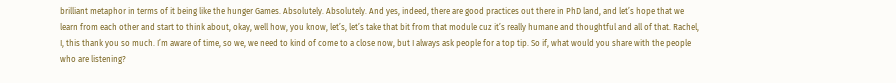brilliant metaphor in terms of it being like the hunger Games. Absolutely. Absolutely. And yes, indeed, there are good practices out there in PhD land, and let’s hope that we learn from each other and start to think about, okay, well how, you know, let’s, let’s take that bit from that module cuz it’s really humane and thoughtful and all of that. Rachel, I, this thank you so much. I’m aware of time, so we, we need to kind of come to a close now, but I always ask people for a top tip. So if, what would you share with the people who are listening?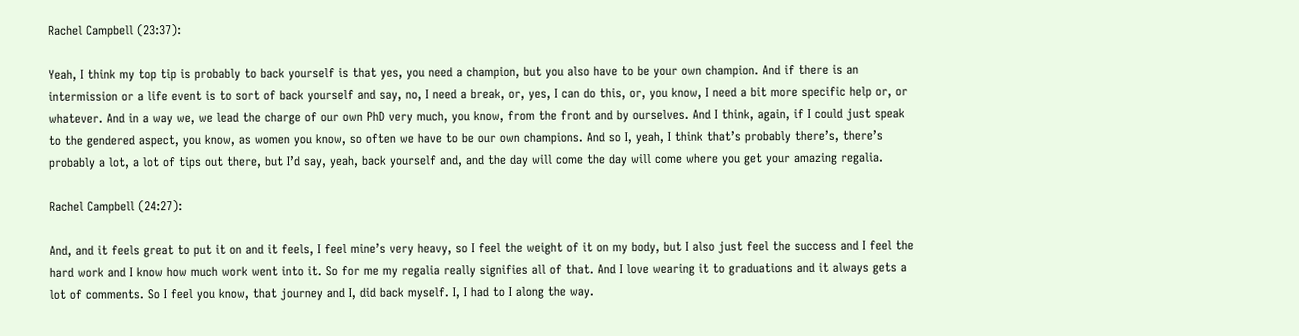Rachel Campbell (23:37):

Yeah, I think my top tip is probably to back yourself is that yes, you need a champion, but you also have to be your own champion. And if there is an intermission or a life event is to sort of back yourself and say, no, I need a break, or, yes, I can do this, or, you know, I need a bit more specific help or, or whatever. And in a way we, we lead the charge of our own PhD very much, you know, from the front and by ourselves. And I think, again, if I could just speak to the gendered aspect, you know, as women you know, so often we have to be our own champions. And so I, yeah, I think that’s probably there’s, there’s probably a lot, a lot of tips out there, but I’d say, yeah, back yourself and, and the day will come the day will come where you get your amazing regalia.

Rachel Campbell (24:27):

And, and it feels great to put it on and it feels, I feel mine’s very heavy, so I feel the weight of it on my body, but I also just feel the success and I feel the hard work and I know how much work went into it. So for me my regalia really signifies all of that. And I love wearing it to graduations and it always gets a lot of comments. So I feel you know, that journey and I, did back myself. I, I had to I along the way.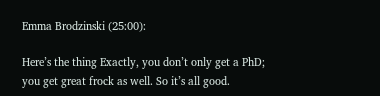Emma Brodzinski (25:00):

Here’s the thing Exactly, you don’t only get a PhD; you get great frock as well. So it’s all good.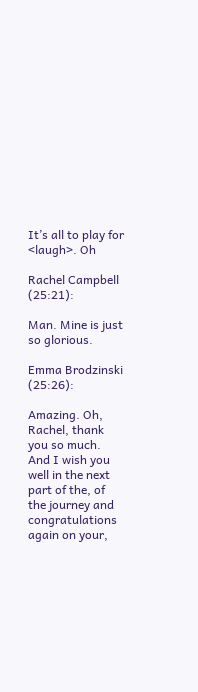It’s all to play for <laugh>. Oh

Rachel Campbell (25:21):

Man. Mine is just so glorious.

Emma Brodzinski (25:26):

Amazing. Oh, Rachel, thank you so much. And I wish you well in the next part of the, of the journey and congratulations again on your,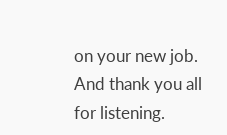on your new job. And thank you all for listening.